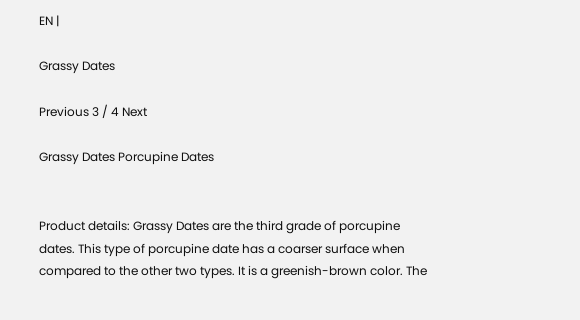EN |

Grassy Dates

Previous 3 / 4 Next

Grassy Dates Porcupine Dates


Product details: Grassy Dates are the third grade of porcupine dates. This type of porcupine date has a coarser surface when compared to the other two types. It is a greenish-brown color. The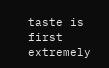taste is first extremely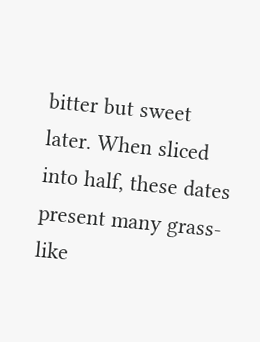bitter but sweet later. When sliced into half, these dates present many grass-like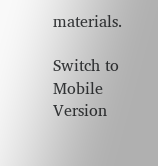materials.

Switch to Mobile Version